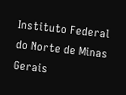Instituto Federal do Norte de Minas Gerais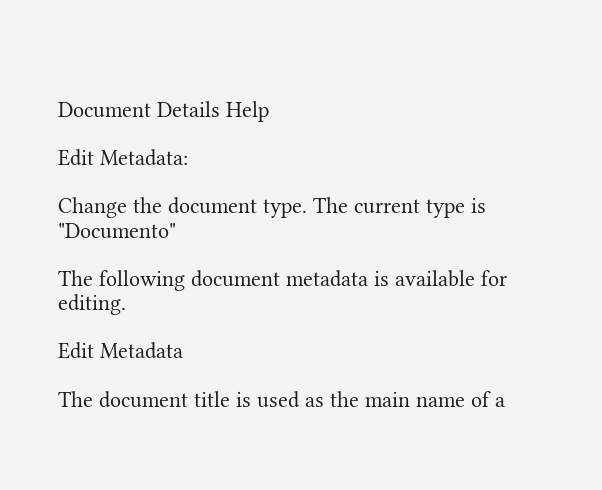Document Details Help

Edit Metadata:

Change the document type. The current type is "Documento"

The following document metadata is available for editing.

Edit Metadata

The document title is used as the main name of a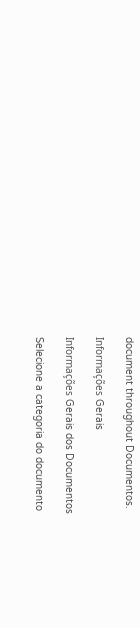document throughout Documentos.

Informações Gerais

Informações Gerais dos Documentos

Selecione a categoria do documento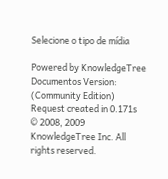Selecione o tipo de mídia

Powered by KnowledgeTree Documentos Version: (Community Edition)
Request created in 0.171s
© 2008, 2009 KnowledgeTree Inc. All rights reserved.